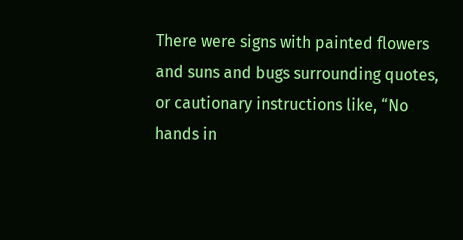There were signs with painted flowers and suns and bugs surrounding quotes, or cautionary instructions like, “No hands in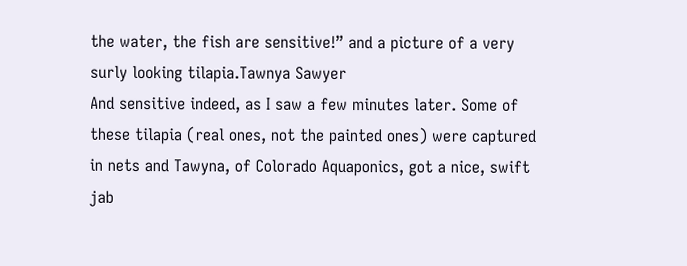the water, the fish are sensitive!” and a picture of a very surly looking tilapia.Tawnya Sawyer
And sensitive indeed, as I saw a few minutes later. Some of these tilapia (real ones, not the painted ones) were captured in nets and Tawyna, of Colorado Aquaponics, got a nice, swift jab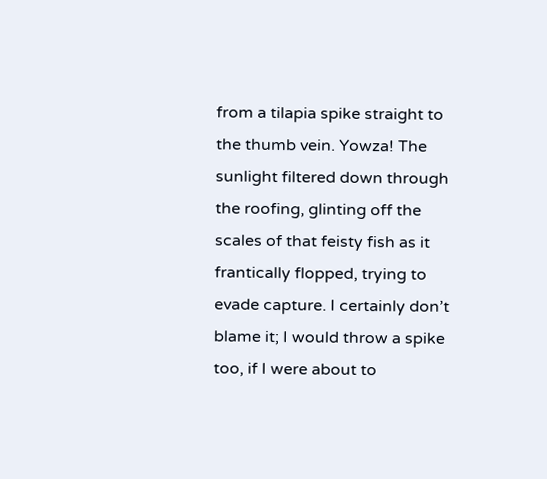from a tilapia spike straight to the thumb vein. Yowza! The sunlight filtered down through the roofing, glinting off the scales of that feisty fish as it frantically flopped, trying to evade capture. I certainly don’t blame it; I would throw a spike too, if I were about to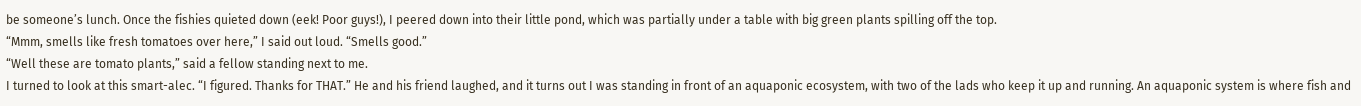be someone’s lunch. Once the fishies quieted down (eek! Poor guys!), I peered down into their little pond, which was partially under a table with big green plants spilling off the top.
“Mmm, smells like fresh tomatoes over here,” I said out loud. “Smells good.”
“Well these are tomato plants,” said a fellow standing next to me.
I turned to look at this smart-alec. “I figured. Thanks for THAT.” He and his friend laughed, and it turns out I was standing in front of an aquaponic ecosystem, with two of the lads who keep it up and running. An aquaponic system is where fish and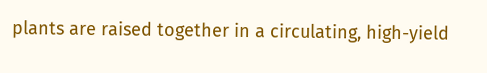plants are raised together in a circulating, high-yield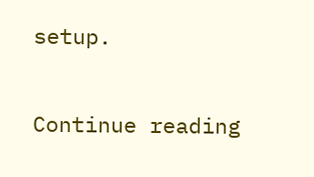setup.

Continue reading